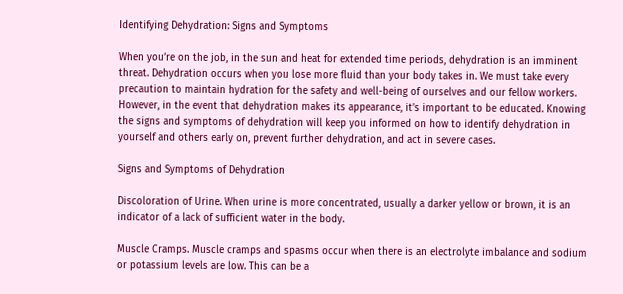Identifying Dehydration: Signs and Symptoms

When you’re on the job, in the sun and heat for extended time periods, dehydration is an imminent threat. Dehydration occurs when you lose more fluid than your body takes in. We must take every precaution to maintain hydration for the safety and well-being of ourselves and our fellow workers. However, in the event that dehydration makes its appearance, it’s important to be educated. Knowing the signs and symptoms of dehydration will keep you informed on how to identify dehydration in yourself and others early on, prevent further dehydration, and act in severe cases.

Signs and Symptoms of Dehydration

Discoloration of Urine. When urine is more concentrated, usually a darker yellow or brown, it is an indicator of a lack of sufficient water in the body.

Muscle Cramps. Muscle cramps and spasms occur when there is an electrolyte imbalance and sodium or potassium levels are low. This can be a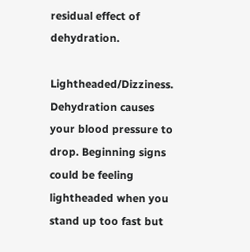residual effect of dehydration.

Lightheaded/Dizziness. Dehydration causes your blood pressure to drop. Beginning signs could be feeling lightheaded when you stand up too fast but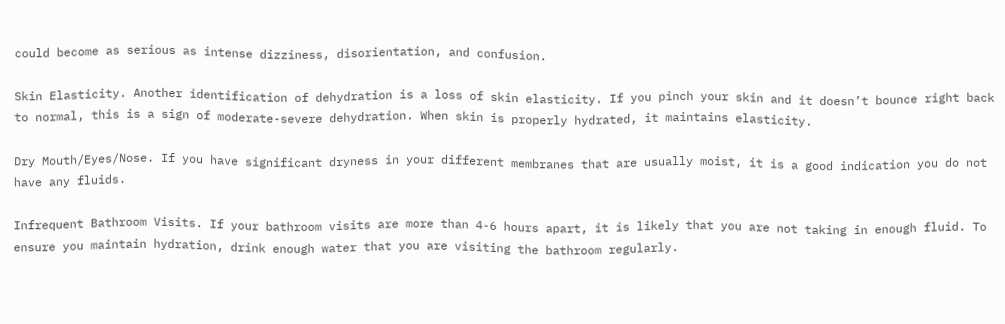could become as serious as intense dizziness, disorientation, and confusion.

Skin Elasticity. Another identification of dehydration is a loss of skin elasticity. If you pinch your skin and it doesn’t bounce right back to normal, this is a sign of moderate-severe dehydration. When skin is properly hydrated, it maintains elasticity.

Dry Mouth/Eyes/Nose. If you have significant dryness in your different membranes that are usually moist, it is a good indication you do not have any fluids.

Infrequent Bathroom Visits. If your bathroom visits are more than 4-6 hours apart, it is likely that you are not taking in enough fluid. To ensure you maintain hydration, drink enough water that you are visiting the bathroom regularly.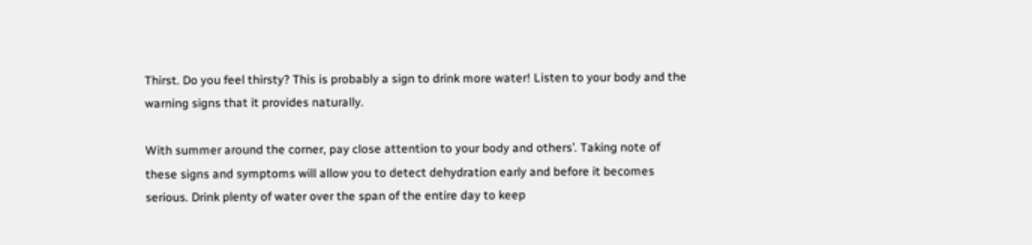Thirst. Do you feel thirsty? This is probably a sign to drink more water! Listen to your body and the warning signs that it provides naturally.

With summer around the corner, pay close attention to your body and others’. Taking note of these signs and symptoms will allow you to detect dehydration early and before it becomes serious. Drink plenty of water over the span of the entire day to keep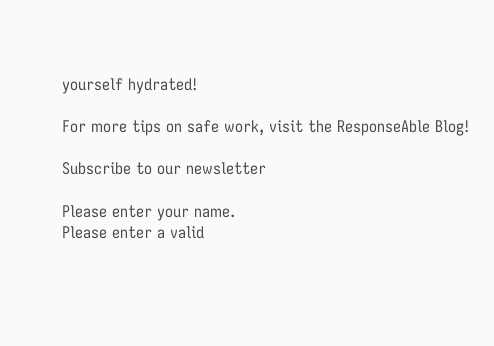yourself hydrated!

For more tips on safe work, visit the ResponseAble Blog!

Subscribe to our newsletter

Please enter your name.
Please enter a valid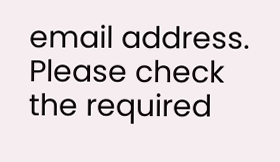email address.
Please check the required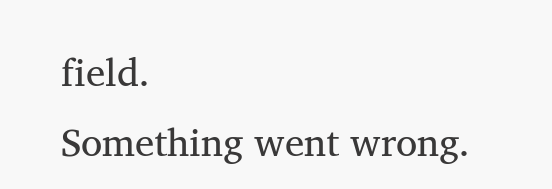field.
Something went wrong.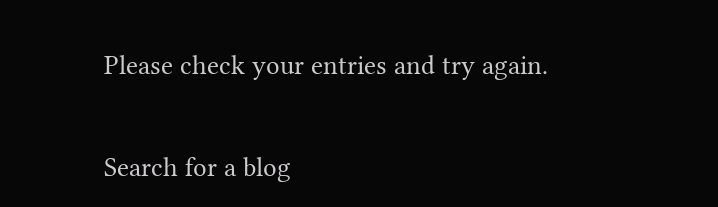Please check your entries and try again.

Search for a blog